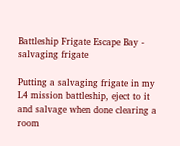Battleship Frigate Escape Bay - salvaging frigate

Putting a salvaging frigate in my L4 mission battleship, eject to it and salvage when done clearing a room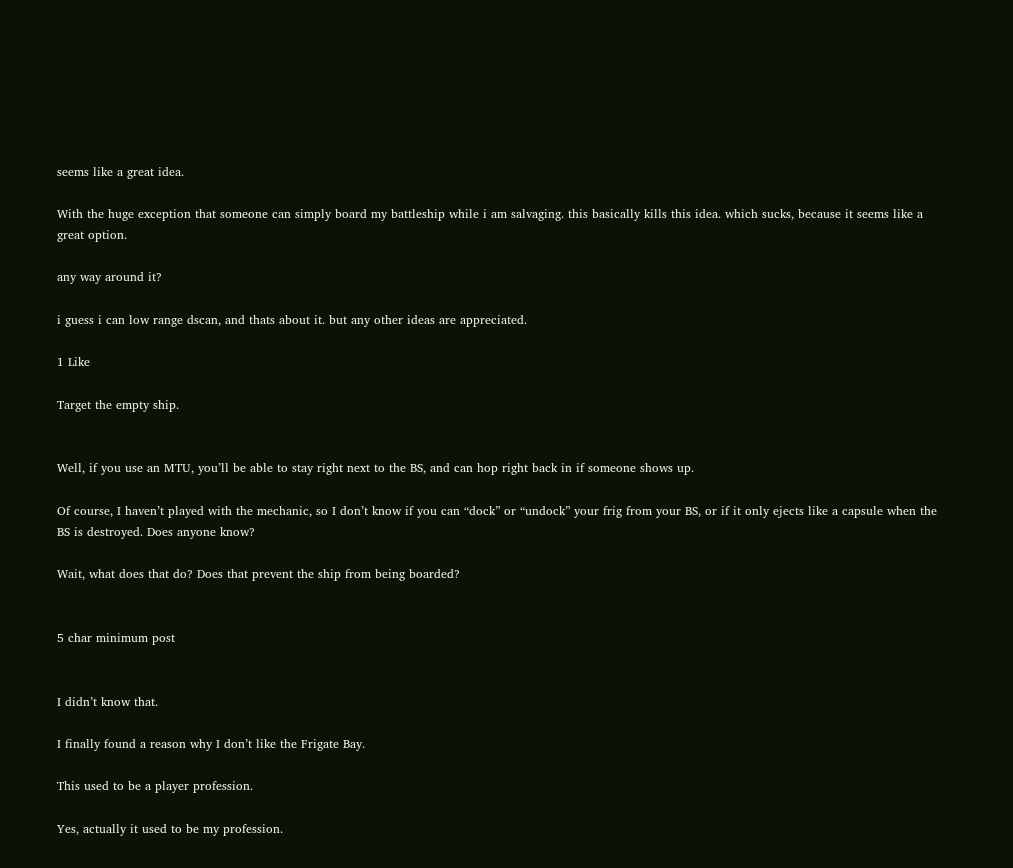seems like a great idea.

With the huge exception that someone can simply board my battleship while i am salvaging. this basically kills this idea. which sucks, because it seems like a great option.

any way around it?

i guess i can low range dscan, and thats about it. but any other ideas are appreciated.

1 Like

Target the empty ship.


Well, if you use an MTU, you’ll be able to stay right next to the BS, and can hop right back in if someone shows up.

Of course, I haven’t played with the mechanic, so I don’t know if you can “dock” or “undock” your frig from your BS, or if it only ejects like a capsule when the BS is destroyed. Does anyone know?

Wait, what does that do? Does that prevent the ship from being boarded?


5 char minimum post


I didn’t know that.

I finally found a reason why I don’t like the Frigate Bay.

This used to be a player profession.

Yes, actually it used to be my profession.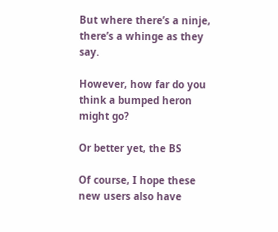But where there’s a ninje, there’s a whinge as they say.

However, how far do you think a bumped heron might go?

Or better yet, the BS

Of course, I hope these new users also have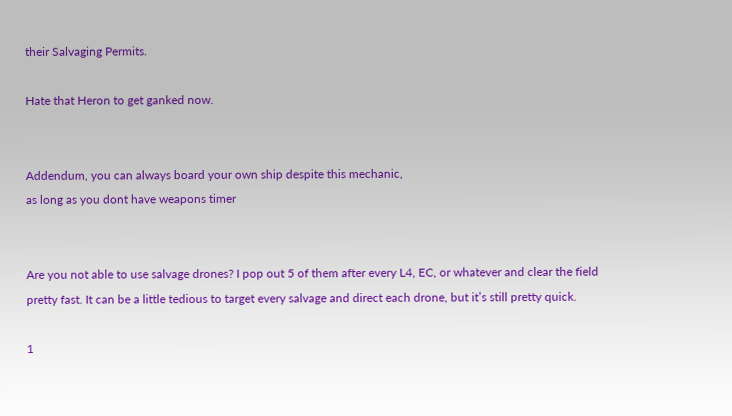their Salvaging Permits.

Hate that Heron to get ganked now.


Addendum, you can always board your own ship despite this mechanic,
as long as you dont have weapons timer


Are you not able to use salvage drones? I pop out 5 of them after every L4, EC, or whatever and clear the field pretty fast. It can be a little tedious to target every salvage and direct each drone, but it’s still pretty quick.

1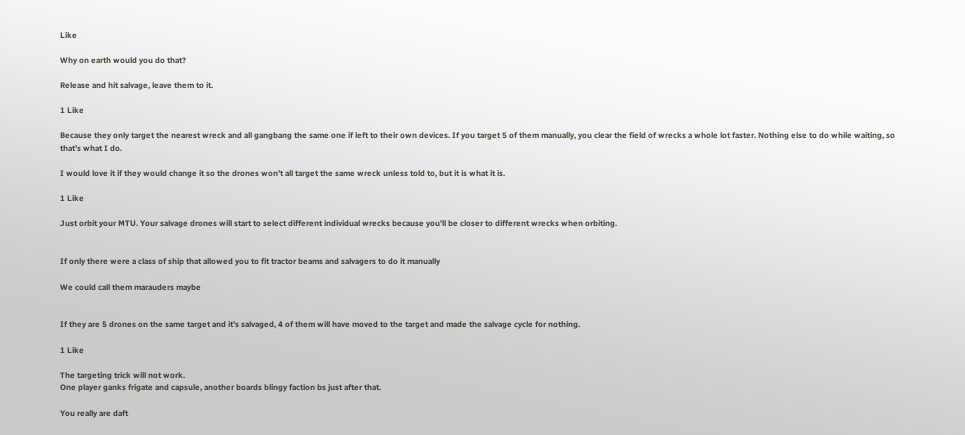Like

Why on earth would you do that?

Release and hit salvage, leave them to it.

1 Like

Because they only target the nearest wreck and all gangbang the same one if left to their own devices. If you target 5 of them manually, you clear the field of wrecks a whole lot faster. Nothing else to do while waiting, so that’s what I do.

I would love it if they would change it so the drones won’t all target the same wreck unless told to, but it is what it is.

1 Like

Just orbit your MTU. Your salvage drones will start to select different individual wrecks because you’ll be closer to different wrecks when orbiting.


If only there were a class of ship that allowed you to fit tractor beams and salvagers to do it manually

We could call them marauders maybe


If they are 5 drones on the same target and it’s salvaged, 4 of them will have moved to the target and made the salvage cycle for nothing.

1 Like

The targeting trick will not work.
One player ganks frigate and capsule, another boards blingy faction bs just after that.

You really are daft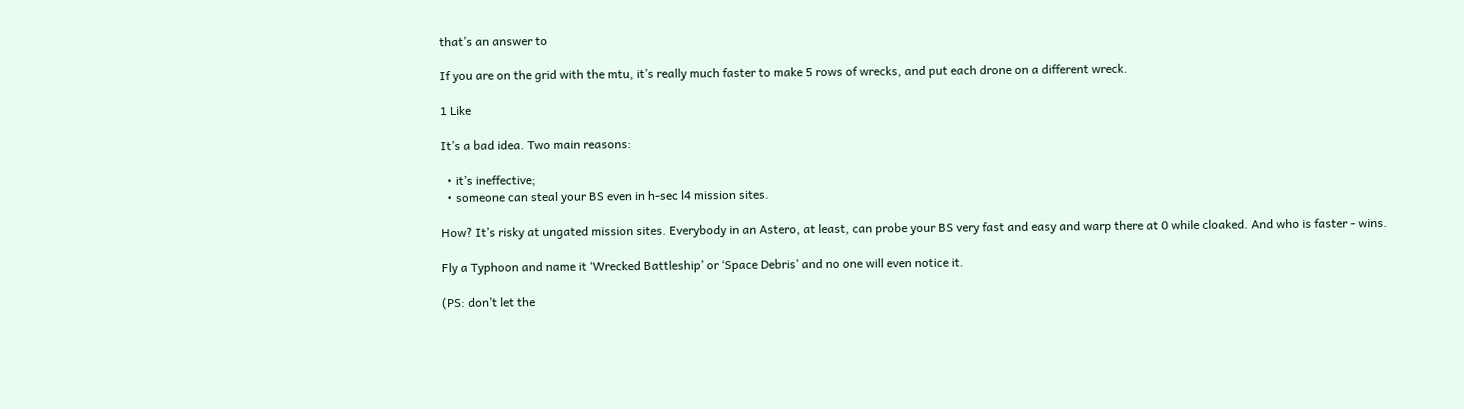that’s an answer to

If you are on the grid with the mtu, it’s really much faster to make 5 rows of wrecks, and put each drone on a different wreck.

1 Like

It’s a bad idea. Two main reasons:

  • it’s ineffective;
  • someone can steal your BS even in h-sec l4 mission sites.

How? It’s risky at ungated mission sites. Everybody in an Astero, at least, can probe your BS very fast and easy and warp there at 0 while cloaked. And who is faster - wins.

Fly a Typhoon and name it ‘Wrecked Battleship’ or ‘Space Debris’ and no one will even notice it.

(PS: don’t let the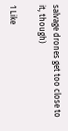salvage drones get too close to it, though)

1 Like